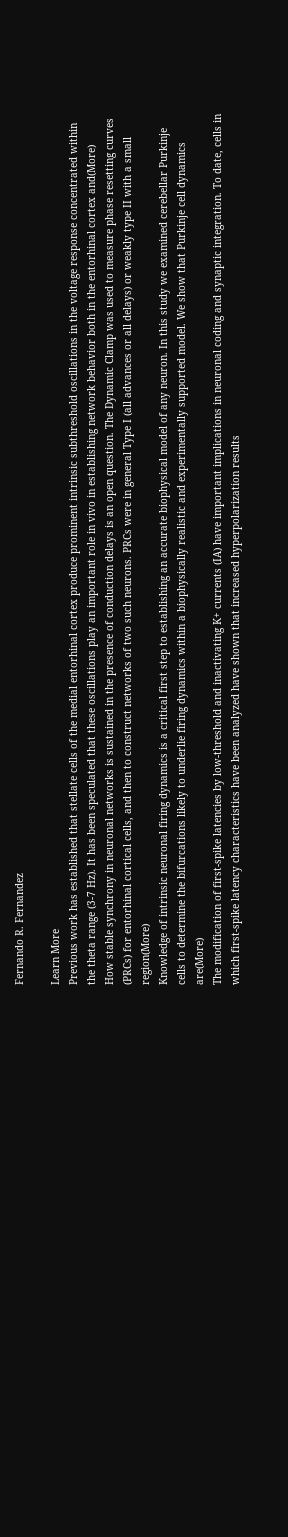Fernando R. Fernandez

Learn More
Previous work has established that stellate cells of the medial entorhinal cortex produce prominent intrinsic subthreshold oscillations in the voltage response concentrated within the theta range (3-7 Hz). It has been speculated that these oscillations play an important role in vivo in establishing network behavior both in the entorhinal cortex and(More)
How stable synchrony in neuronal networks is sustained in the presence of conduction delays is an open question. The Dynamic Clamp was used to measure phase resetting curves (PRCs) for entorhinal cortical cells, and then to construct networks of two such neurons. PRCs were in general Type I (all advances or all delays) or weakly type II with a small region(More)
Knowledge of intrinsic neuronal firing dynamics is a critical first step to establishing an accurate biophysical model of any neuron. In this study we examined cerebellar Purkinje cells to determine the bifurcations likely to underlie firing dynamics within a biophysically realistic and experimentally supported model. We show that Purkinje cell dynamics are(More)
The modification of first-spike latencies by low-threshold and inactivating K+ currents (IA) have important implications in neuronal coding and synaptic integration. To date, cells in which first-spike latency characteristics have been analyzed have shown that increased hyperpolarization results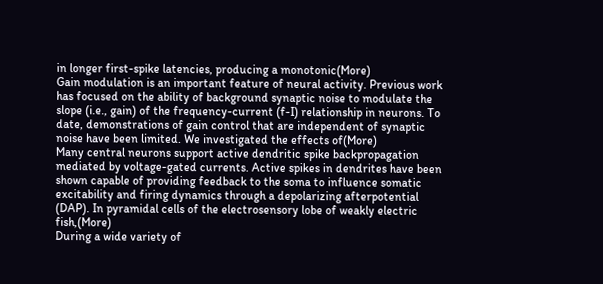in longer first-spike latencies, producing a monotonic(More)
Gain modulation is an important feature of neural activity. Previous work has focused on the ability of background synaptic noise to modulate the slope (i.e., gain) of the frequency-current (f-I) relationship in neurons. To date, demonstrations of gain control that are independent of synaptic noise have been limited. We investigated the effects of(More)
Many central neurons support active dendritic spike backpropagation mediated by voltage-gated currents. Active spikes in dendrites have been shown capable of providing feedback to the soma to influence somatic excitability and firing dynamics through a depolarizing afterpotential (DAP). In pyramidal cells of the electrosensory lobe of weakly electric fish,(More)
During a wide variety of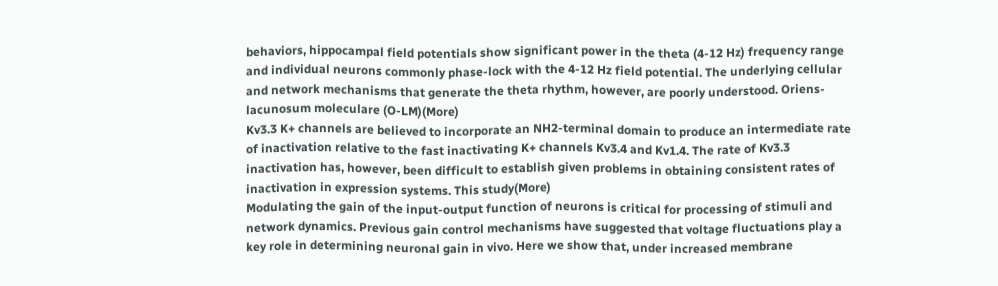behaviors, hippocampal field potentials show significant power in the theta (4-12 Hz) frequency range and individual neurons commonly phase-lock with the 4-12 Hz field potential. The underlying cellular and network mechanisms that generate the theta rhythm, however, are poorly understood. Oriens-lacunosum moleculare (O-LM)(More)
Kv3.3 K+ channels are believed to incorporate an NH2-terminal domain to produce an intermediate rate of inactivation relative to the fast inactivating K+ channels Kv3.4 and Kv1.4. The rate of Kv3.3 inactivation has, however, been difficult to establish given problems in obtaining consistent rates of inactivation in expression systems. This study(More)
Modulating the gain of the input-output function of neurons is critical for processing of stimuli and network dynamics. Previous gain control mechanisms have suggested that voltage fluctuations play a key role in determining neuronal gain in vivo. Here we show that, under increased membrane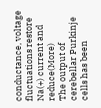conductance, voltage fluctuations restore Na(+) current and reduce(More)
The output of cerebellar Purkinje cells has been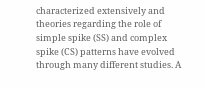characterized extensively and theories regarding the role of simple spike (SS) and complex spike (CS) patterns have evolved through many different studies. A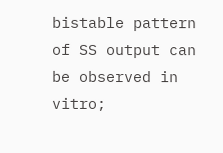bistable pattern of SS output can be observed in vitro;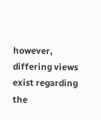however, differing views exist regarding the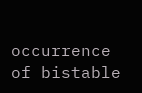occurrence of bistable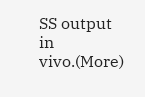SS output in vivo.(More)